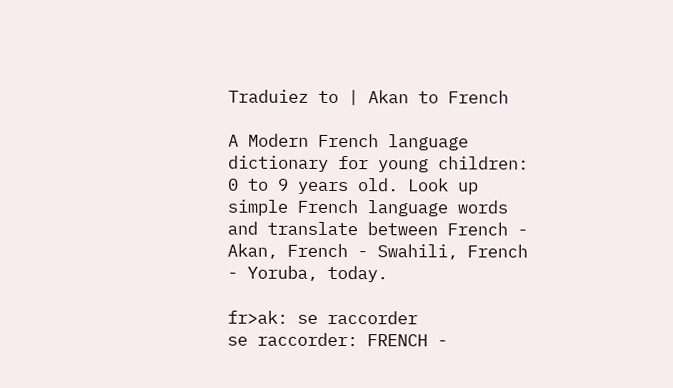Traduiez to | Akan to French

A Modern French language dictionary for young children: 0 to 9 years old. Look up simple French language words and translate between French - Akan, French - Swahili, French - Yoruba, today.

fr>ak: se raccorder
se raccorder: FRENCH -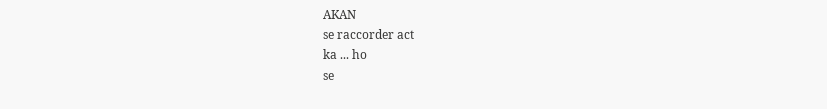AKAN
se raccorder act
ka ... ho
se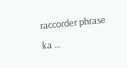raccorder phrase
ka ...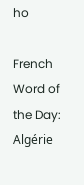ho

French Word of the Day: Algérie